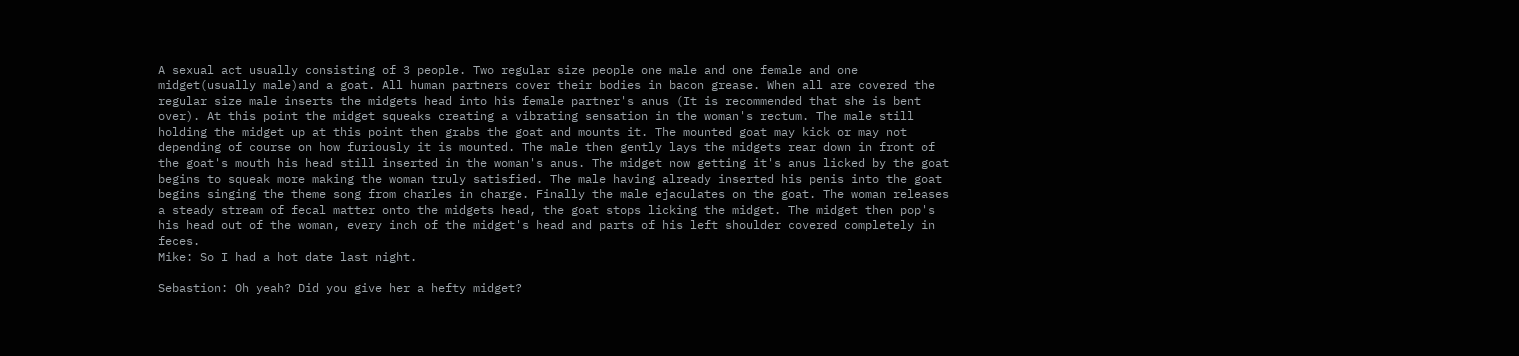A sexual act usually consisting of 3 people. Two regular size people one male and one female and one midget(usually male)and a goat. All human partners cover their bodies in bacon grease. When all are covered the regular size male inserts the midgets head into his female partner's anus (It is recommended that she is bent over). At this point the midget squeaks creating a vibrating sensation in the woman's rectum. The male still holding the midget up at this point then grabs the goat and mounts it. The mounted goat may kick or may not depending of course on how furiously it is mounted. The male then gently lays the midgets rear down in front of the goat's mouth his head still inserted in the woman's anus. The midget now getting it's anus licked by the goat begins to squeak more making the woman truly satisfied. The male having already inserted his penis into the goat begins singing the theme song from charles in charge. Finally the male ejaculates on the goat. The woman releases a steady stream of fecal matter onto the midgets head, the goat stops licking the midget. The midget then pop's his head out of the woman, every inch of the midget's head and parts of his left shoulder covered completely in feces.
Mike: So I had a hot date last night.

Sebastion: Oh yeah? Did you give her a hefty midget?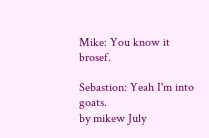Mike: You know it brosef.

Sebastion: Yeah I'm into goats.
by mikew July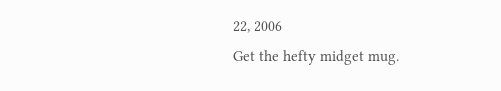22, 2006
Get the hefty midget mug.